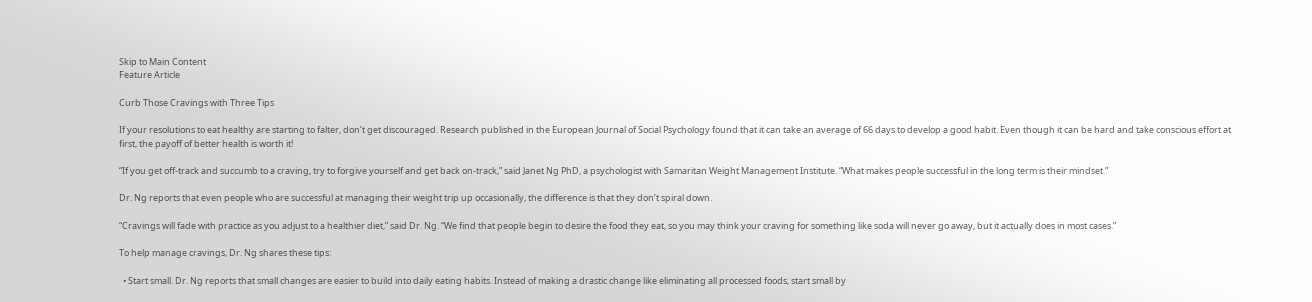Skip to Main Content
Feature Article

Curb Those Cravings with Three Tips

If your resolutions to eat healthy are starting to falter, don’t get discouraged. Research published in the European Journal of Social Psychology found that it can take an average of 66 days to develop a good habit. Even though it can be hard and take conscious effort at first, the payoff of better health is worth it!

“If you get off-track and succumb to a craving, try to forgive yourself and get back on-track,” said Janet Ng PhD, a psychologist with Samaritan Weight Management Institute. “What makes people successful in the long term is their mindset.”

Dr. Ng reports that even people who are successful at managing their weight trip up occasionally, the difference is that they don’t spiral down.

“Cravings will fade with practice as you adjust to a healthier diet,” said Dr. Ng. “We find that people begin to desire the food they eat, so you may think your craving for something like soda will never go away, but it actually does in most cases.”

To help manage cravings, Dr. Ng shares these tips:

  • Start small. Dr. Ng reports that small changes are easier to build into daily eating habits. Instead of making a drastic change like eliminating all processed foods, start small by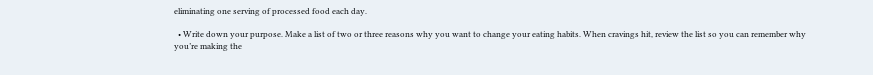eliminating one serving of processed food each day.

  • Write down your purpose. Make a list of two or three reasons why you want to change your eating habits. When cravings hit, review the list so you can remember why you’re making the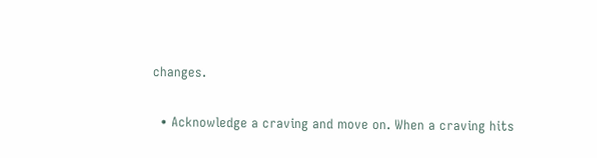changes.

  • Acknowledge a craving and move on. When a craving hits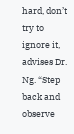hard, don’t try to ignore it, advises Dr. Ng. “Step back and observe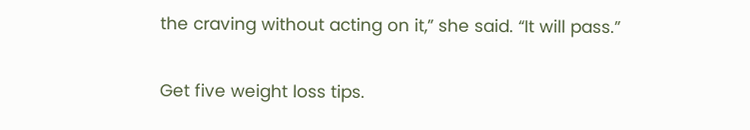the craving without acting on it,” she said. “It will pass.”

Get five weight loss tips.